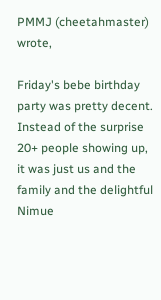PMMJ (cheetahmaster) wrote,

Friday's bebe birthday party was pretty decent. Instead of the surprise 20+ people showing up, it was just us and the family and the delightful Nimue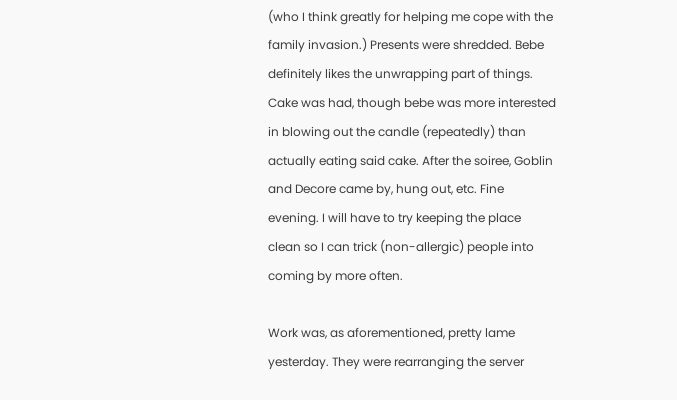(who I think greatly for helping me cope with the family invasion.) Presents were shredded. Bebe definitely likes the unwrapping part of things. Cake was had, though bebe was more interested in blowing out the candle (repeatedly) than actually eating said cake. After the soiree, Goblin and Decore came by, hung out, etc. Fine evening. I will have to try keeping the place clean so I can trick (non-allergic) people into coming by more often.

Work was, as aforementioned, pretty lame yesterday. They were rearranging the server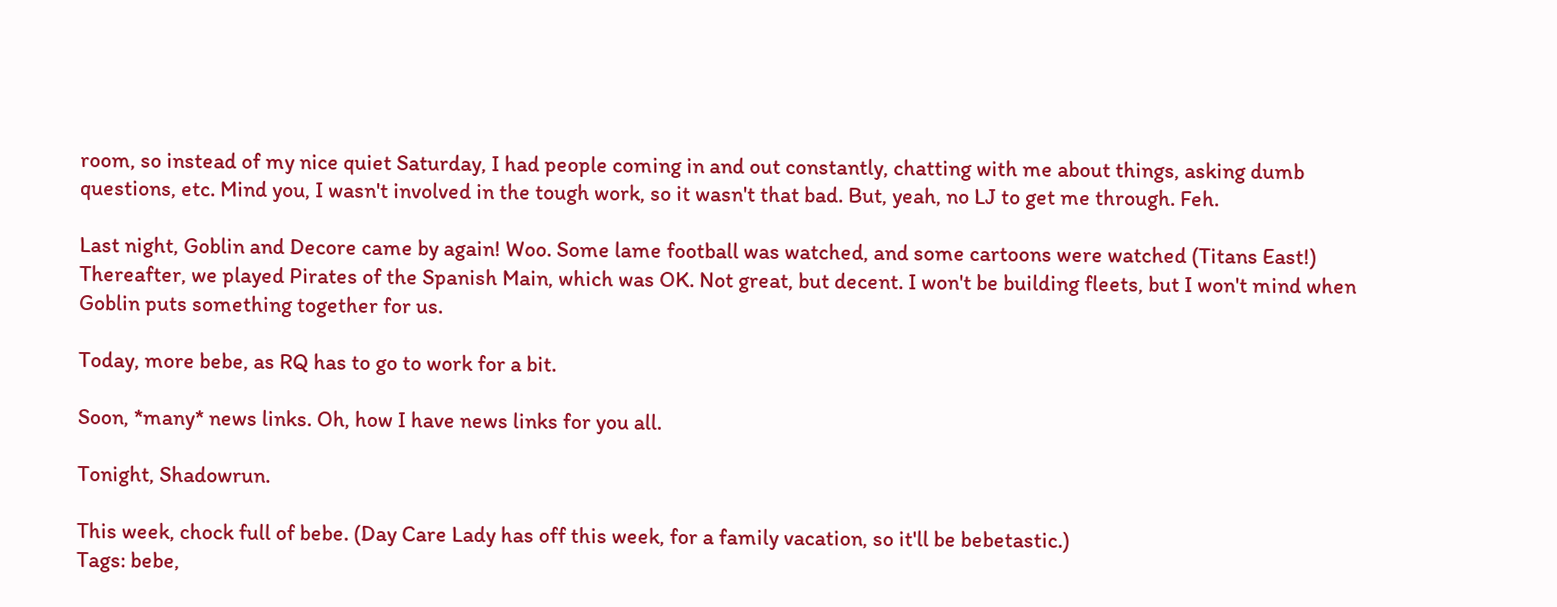room, so instead of my nice quiet Saturday, I had people coming in and out constantly, chatting with me about things, asking dumb questions, etc. Mind you, I wasn't involved in the tough work, so it wasn't that bad. But, yeah, no LJ to get me through. Feh.

Last night, Goblin and Decore came by again! Woo. Some lame football was watched, and some cartoons were watched (Titans East!) Thereafter, we played Pirates of the Spanish Main, which was OK. Not great, but decent. I won't be building fleets, but I won't mind when Goblin puts something together for us.

Today, more bebe, as RQ has to go to work for a bit.

Soon, *many* news links. Oh, how I have news links for you all.

Tonight, Shadowrun.

This week, chock full of bebe. (Day Care Lady has off this week, for a family vacation, so it'll be bebetastic.)
Tags: bebe,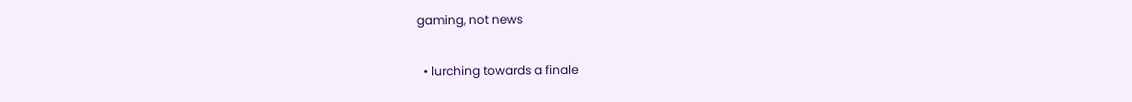gaming, not news

  • lurching towards a finale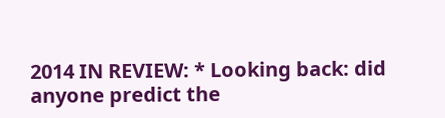2014 IN REVIEW: * Looking back: did anyone predict the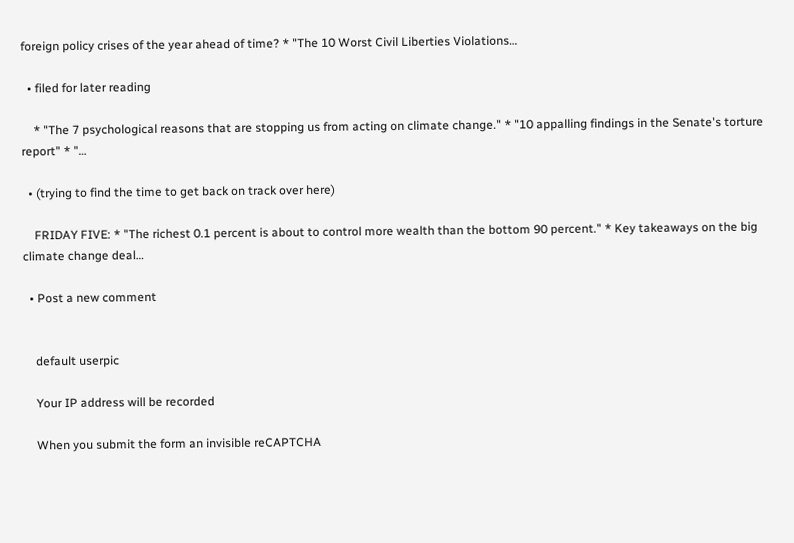foreign policy crises of the year ahead of time? * "The 10 Worst Civil Liberties Violations…

  • filed for later reading

    * "The 7 psychological reasons that are stopping us from acting on climate change." * "10 appalling findings in the Senate's torture report" * "…

  • (trying to find the time to get back on track over here)

    FRIDAY FIVE: * "The richest 0.1 percent is about to control more wealth than the bottom 90 percent." * Key takeaways on the big climate change deal…

  • Post a new comment


    default userpic

    Your IP address will be recorded

    When you submit the form an invisible reCAPTCHA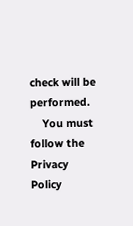check will be performed.
    You must follow the Privacy Policy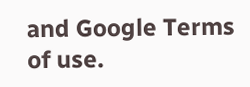and Google Terms of use.